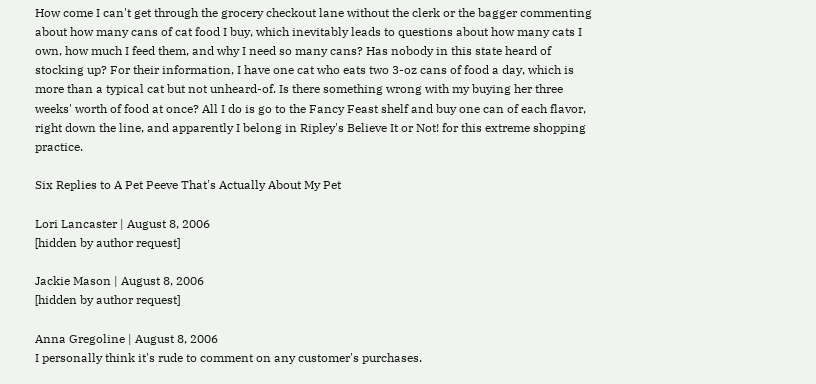How come I can't get through the grocery checkout lane without the clerk or the bagger commenting about how many cans of cat food I buy, which inevitably leads to questions about how many cats I own, how much I feed them, and why I need so many cans? Has nobody in this state heard of stocking up? For their information, I have one cat who eats two 3-oz cans of food a day, which is more than a typical cat but not unheard-of. Is there something wrong with my buying her three weeks' worth of food at once? All I do is go to the Fancy Feast shelf and buy one can of each flavor, right down the line, and apparently I belong in Ripley's Believe It or Not! for this extreme shopping practice.

Six Replies to A Pet Peeve That's Actually About My Pet

Lori Lancaster | August 8, 2006
[hidden by author request]

Jackie Mason | August 8, 2006
[hidden by author request]

Anna Gregoline | August 8, 2006
I personally think it's rude to comment on any customer's purchases.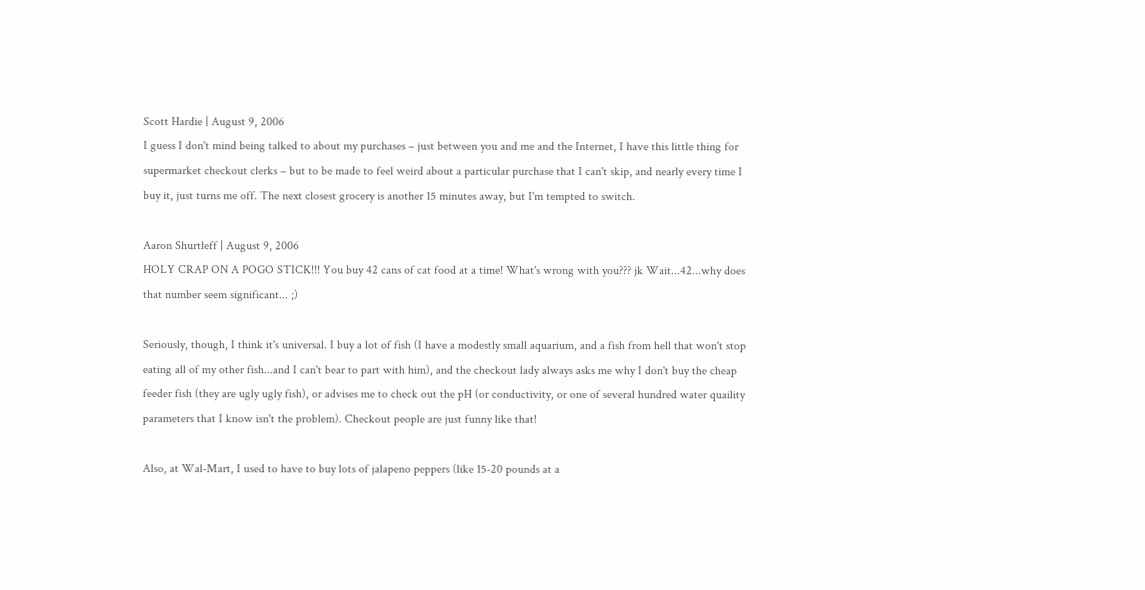Scott Hardie | August 9, 2006
I guess I don't mind being talked to about my purchases – just between you and me and the Internet, I have this little thing for supermarket checkout clerks – but to be made to feel weird about a particular purchase that I can't skip, and nearly every time I buy it, just turns me off. The next closest grocery is another 15 minutes away, but I'm tempted to switch.

Aaron Shurtleff | August 9, 2006
HOLY CRAP ON A POGO STICK!!! You buy 42 cans of cat food at a time! What's wrong with you??? jk Wait...42...why does that number seem significant... ;)

Seriously, though, I think it's universal. I buy a lot of fish (I have a modestly small aquarium, and a fish from hell that won't stop eating all of my other fish...and I can't bear to part with him), and the checkout lady always asks me why I don't buy the cheap feeder fish (they are ugly ugly fish), or advises me to check out the pH (or conductivity, or one of several hundred water quaility parameters that I know isn't the problem). Checkout people are just funny like that!

Also, at Wal-Mart, I used to have to buy lots of jalapeno peppers (like 15-20 pounds at a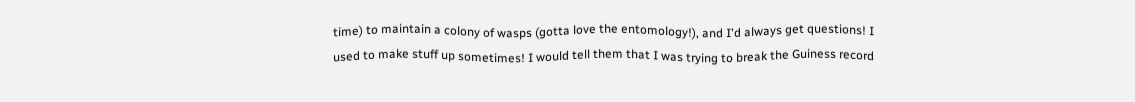time) to maintain a colony of wasps (gotta love the entomology!), and I'd always get questions! I used to make stuff up sometimes! I would tell them that I was trying to break the Guiness record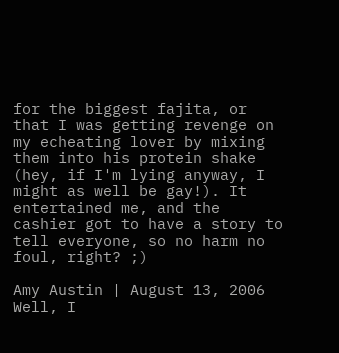for the biggest fajita, or that I was getting revenge on my echeating lover by mixing them into his protein shake (hey, if I'm lying anyway, I might as well be gay!). It entertained me, and the cashier got to have a story to tell everyone, so no harm no foul, right? ;)

Amy Austin | August 13, 2006
Well, I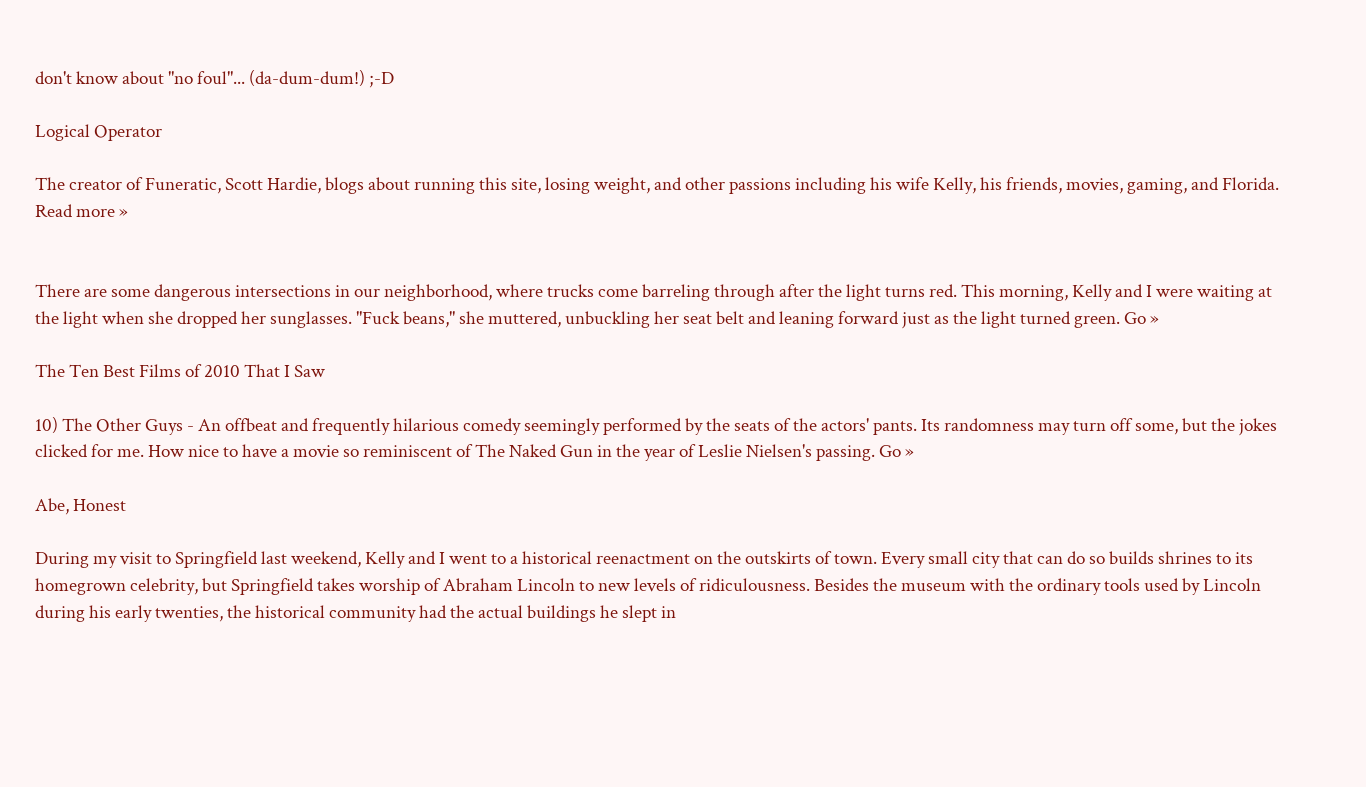don't know about "no foul"... (da-dum-dum!) ;-D

Logical Operator

The creator of Funeratic, Scott Hardie, blogs about running this site, losing weight, and other passions including his wife Kelly, his friends, movies, gaming, and Florida. Read more »


There are some dangerous intersections in our neighborhood, where trucks come barreling through after the light turns red. This morning, Kelly and I were waiting at the light when she dropped her sunglasses. "Fuck beans," she muttered, unbuckling her seat belt and leaning forward just as the light turned green. Go »

The Ten Best Films of 2010 That I Saw

10) The Other Guys - An offbeat and frequently hilarious comedy seemingly performed by the seats of the actors' pants. Its randomness may turn off some, but the jokes clicked for me. How nice to have a movie so reminiscent of The Naked Gun in the year of Leslie Nielsen's passing. Go »

Abe, Honest

During my visit to Springfield last weekend, Kelly and I went to a historical reenactment on the outskirts of town. Every small city that can do so builds shrines to its homegrown celebrity, but Springfield takes worship of Abraham Lincoln to new levels of ridiculousness. Besides the museum with the ordinary tools used by Lincoln during his early twenties, the historical community had the actual buildings he slept in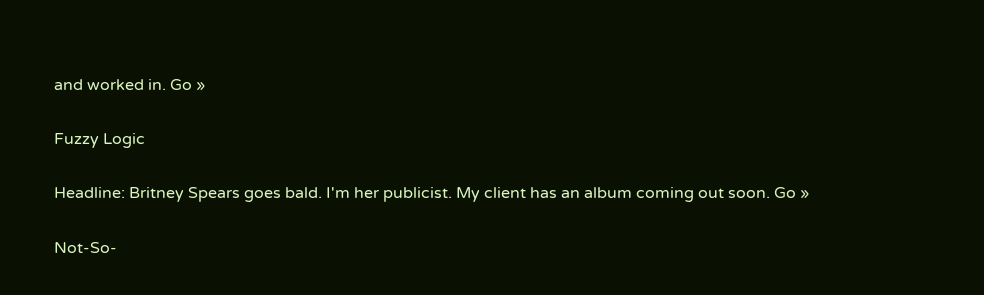and worked in. Go »

Fuzzy Logic

Headline: Britney Spears goes bald. I'm her publicist. My client has an album coming out soon. Go »

Not-So-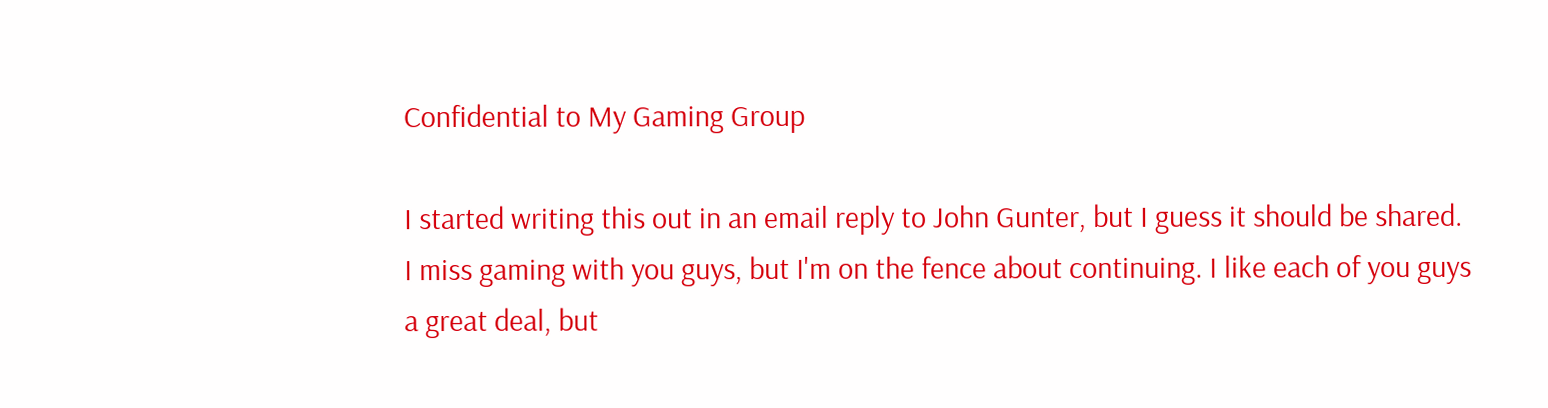Confidential to My Gaming Group

I started writing this out in an email reply to John Gunter, but I guess it should be shared. I miss gaming with you guys, but I'm on the fence about continuing. I like each of you guys a great deal, but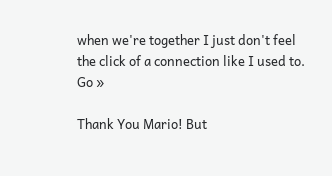when we're together I just don't feel the click of a connection like I used to. Go »

Thank You Mario! But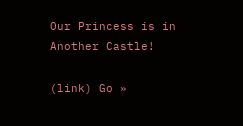Our Princess is in Another Castle!

(link) Go »